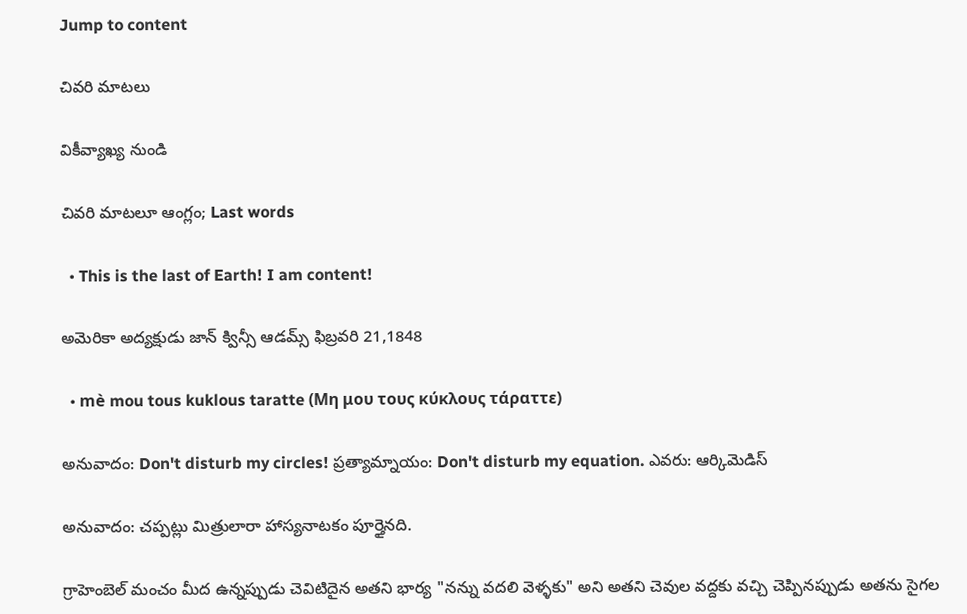Jump to content

చివరి మాటలు

వికీవ్యాఖ్య నుండి

చివరి మాటలూ ఆంగ్లం; Last words

  • This is the last of Earth! I am content!

అమెరికా అద్యక్షుడు జాన్ క్విన్సీ ఆడమ్స్ ఫిబ్రవరి 21,1848

  • mè mou tous kuklous taratte (Μη μου τους κύκλους τάραττε)

అనువాదం: Don't disturb my circles! ప్రత్యామ్నాయం: Don't disturb my equation. ఎవరు: ఆర్కిమెడిస్

అనువాదం: చప్పట్లు మిత్రులారా హాస్యనాటకం పూర్తైనది.

గ్రాహెంబెల్ మంచం మీద ఉన్నప్పుడు చెవిటిదైన అతని భార్య "నన్ను వదలి వెళ్ళకు" అని అతని చెవుల వద్దకు వచ్చి చెప్పినప్పుడు అతను సైగల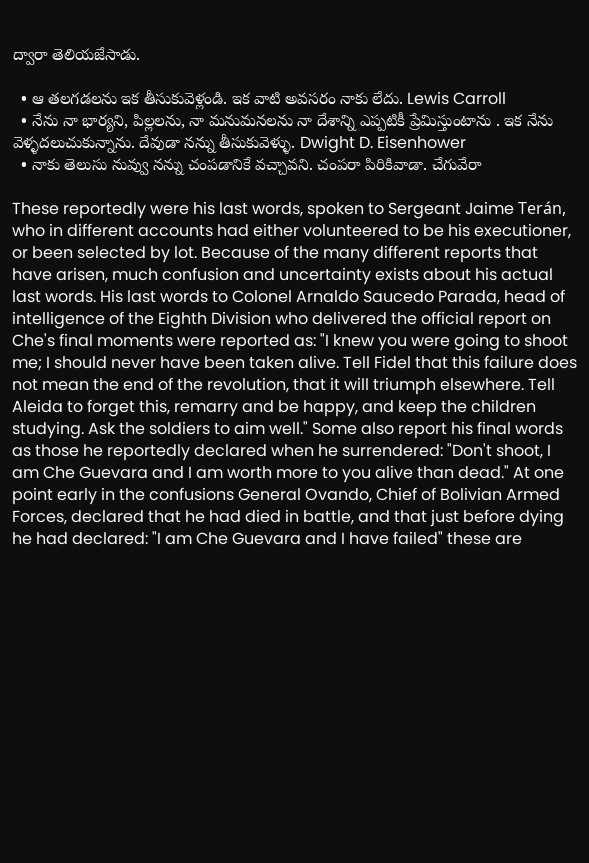ద్వారా తెలియజేసాడు.

  • ఆ తలగడలను ఇక తీసుకువెళ్లండి. ఇక వాటి అవసరం నాకు లేదు. Lewis Carroll
  • నేను నా భార్యని, పిల్లలను, నా మనుమనలను నా దేశాన్ని ఎప్పటికీ ప్రేమిస్తుంటాను . ఇక నేను వెళ్ళదలుచుకున్నాను. దేవుడా నన్ను తీసుకువెళ్ళు. Dwight D. Eisenhower
  • నాకు తెలుసు నువ్వు నన్ను చంపడానికే వచ్చావని. చంపరా పిరికివాడా. చేగువేరా

These reportedly were his last words, spoken to Sergeant Jaime Terán, who in different accounts had either volunteered to be his executioner, or been selected by lot. Because of the many different reports that have arisen, much confusion and uncertainty exists about his actual last words. His last words to Colonel Arnaldo Saucedo Parada, head of intelligence of the Eighth Division who delivered the official report on Che's final moments were reported as: "I knew you were going to shoot me; I should never have been taken alive. Tell Fidel that this failure does not mean the end of the revolution, that it will triumph elsewhere. Tell Aleida to forget this, remarry and be happy, and keep the children studying. Ask the soldiers to aim well." Some also report his final words as those he reportedly declared when he surrendered: "Don't shoot, I am Che Guevara and I am worth more to you alive than dead." At one point early in the confusions General Ovando, Chief of Bolivian Armed Forces, declared that he had died in battle, and that just before dying he had declared: "I am Che Guevara and I have failed" these are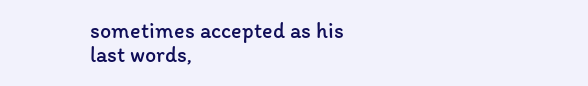sometimes accepted as his last words,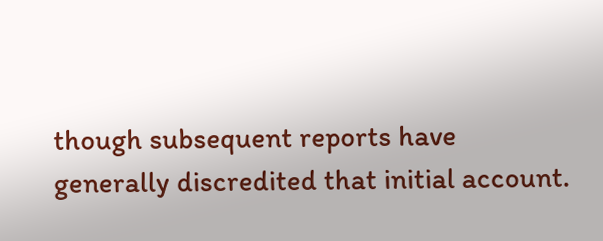though subsequent reports have generally discredited that initial account.